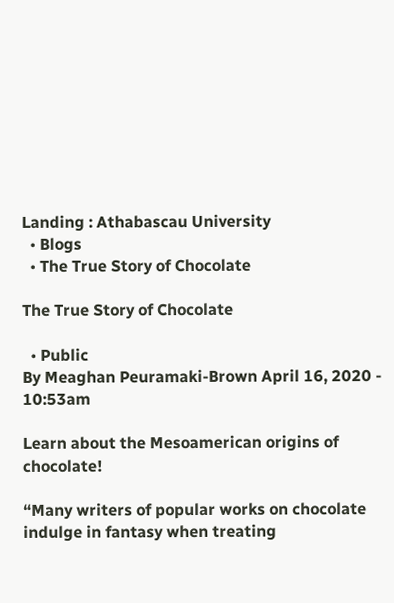Landing : Athabascau University
  • Blogs
  • The True Story of Chocolate

The True Story of Chocolate

  • Public
By Meaghan Peuramaki-Brown April 16, 2020 - 10:53am

Learn about the Mesoamerican origins of chocolate!

“Many writers of popular works on chocolate indulge in fantasy when treating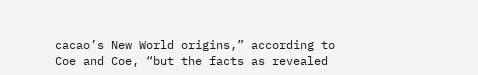cacao’s New World origins,” according to Coe and Coe, “but the facts as revealed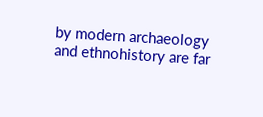by modern archaeology and ethnohistory are far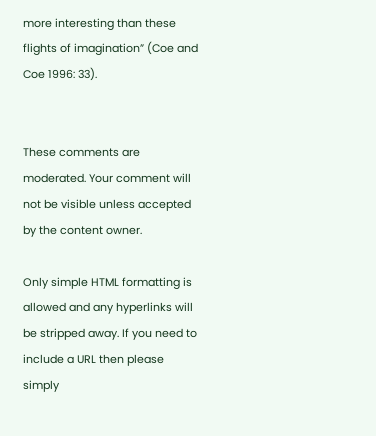more interesting than these flights of imagination” (Coe and Coe 1996: 33).


These comments are moderated. Your comment will not be visible unless accepted by the content owner.

Only simple HTML formatting is allowed and any hyperlinks will be stripped away. If you need to include a URL then please simply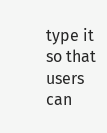type it so that users can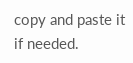copy and paste it if needed.